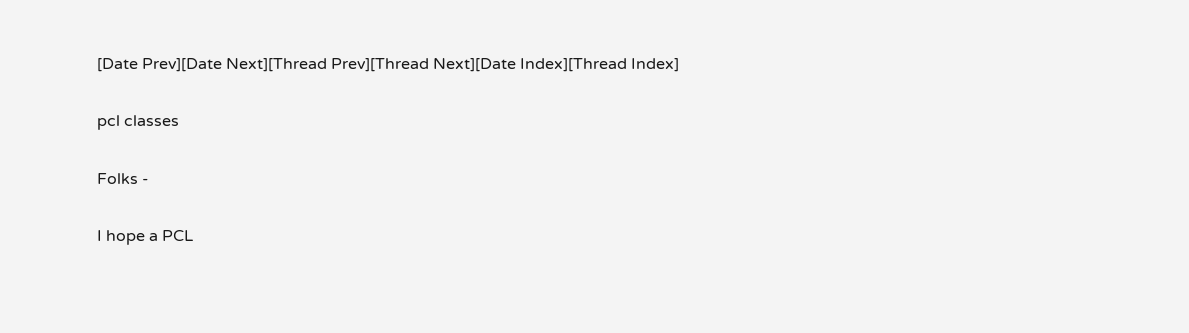[Date Prev][Date Next][Thread Prev][Thread Next][Date Index][Thread Index]

pcl classes

Folks -

I hope a PCL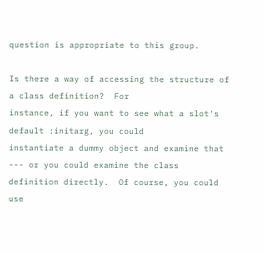question is appropriate to this group.

Is there a way of accessing the structure of a class definition?  For
instance, if you want to see what a slot's default :initarg, you could
instantiate a dummy object and examine that --- or you could examine the class
definition directly.  Of course, you could use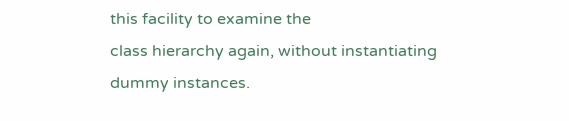this facility to examine the
class hierarchy again, without instantiating dummy instances.